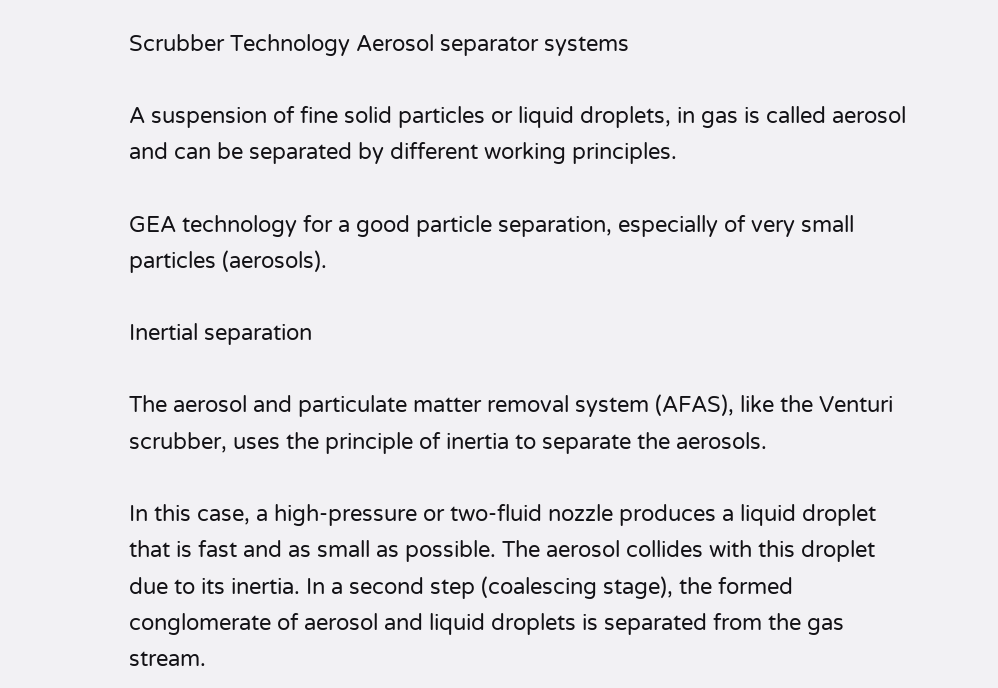Scrubber Technology Aerosol separator systems

A suspension of fine solid particles or liquid droplets, in gas is called aerosol and can be separated by different working principles.

GEA technology for a good particle separation, especially of very small particles (aerosols).

Inertial separation

The aerosol and particulate matter removal system (AFAS), like the Venturi scrubber, uses the principle of inertia to separate the aerosols.

In this case, a high-pressure or two-fluid nozzle produces a liquid droplet that is fast and as small as possible. The aerosol collides with this droplet due to its inertia. In a second step (coalescing stage), the formed conglomerate of aerosol and liquid droplets is separated from the gas stream.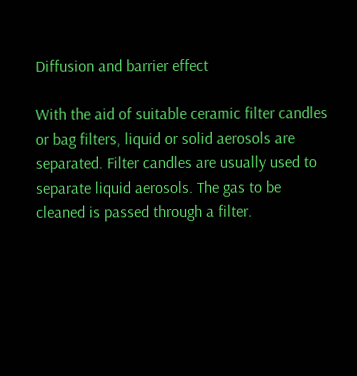Diffusion and barrier effect

With the aid of suitable ceramic filter candles or bag filters, liquid or solid aerosols are separated. Filter candles are usually used to separate liquid aerosols. The gas to be cleaned is passed through a filter.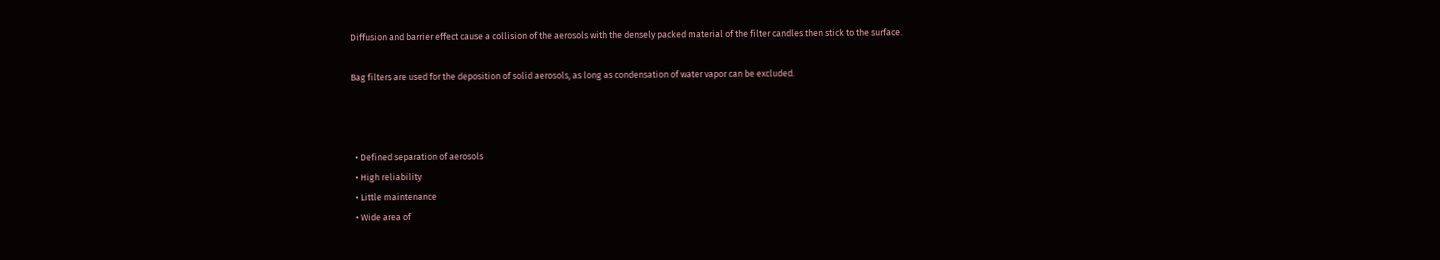Diffusion and barrier effect cause a collision of the aerosols with the densely packed material of the filter candles then stick to the surface.

Bag filters are used for the deposition of solid aerosols, as long as condensation of water vapor can be excluded.



  • Defined separation of aerosols
  • High reliability
  • Little maintenance
  • Wide area of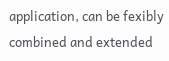application, can be fexibly combined and extended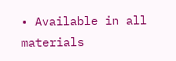• Available in all materials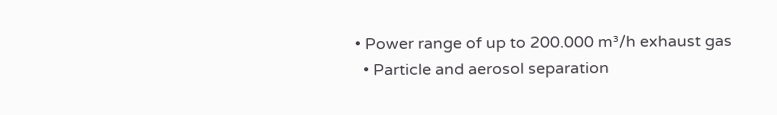• Power range of up to 200.000 m³/h exhaust gas
  • Particle and aerosol separation